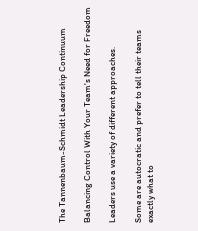The Tannenbaum-Schmidt Leadership Continuum

Balancing Control With Your Team's Need for Freedom

Leaders use a variety of different approaches.

Some are autocratic and prefer to tell their teams exactly what to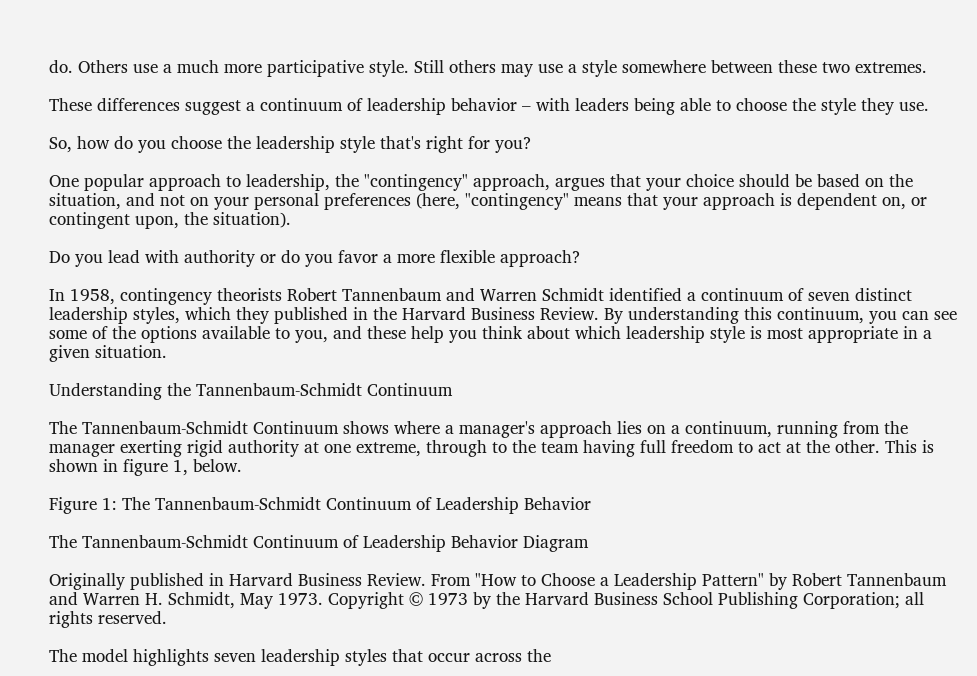do. Others use a much more participative style. Still others may use a style somewhere between these two extremes.

These differences suggest a continuum of leadership behavior – with leaders being able to choose the style they use.

So, how do you choose the leadership style that's right for you?

One popular approach to leadership, the "contingency" approach, argues that your choice should be based on the situation, and not on your personal preferences (here, "contingency" means that your approach is dependent on, or contingent upon, the situation).

Do you lead with authority or do you favor a more flexible approach?

In 1958, contingency theorists Robert Tannenbaum and Warren Schmidt identified a continuum of seven distinct leadership styles, which they published in the Harvard Business Review. By understanding this continuum, you can see some of the options available to you, and these help you think about which leadership style is most appropriate in a given situation.

Understanding the Tannenbaum-Schmidt Continuum

The Tannenbaum-Schmidt Continuum shows where a manager's approach lies on a continuum, running from the manager exerting rigid authority at one extreme, through to the team having full freedom to act at the other. This is shown in figure 1, below.

Figure 1: The Tannenbaum-Schmidt Continuum of Leadership Behavior

The Tannenbaum-Schmidt Continuum of Leadership Behavior Diagram

Originally published in Harvard Business Review. From "How to Choose a Leadership Pattern" by Robert Tannenbaum and Warren H. Schmidt, May 1973. Copyright © 1973 by the Harvard Business School Publishing Corporation; all rights reserved.

The model highlights seven leadership styles that occur across the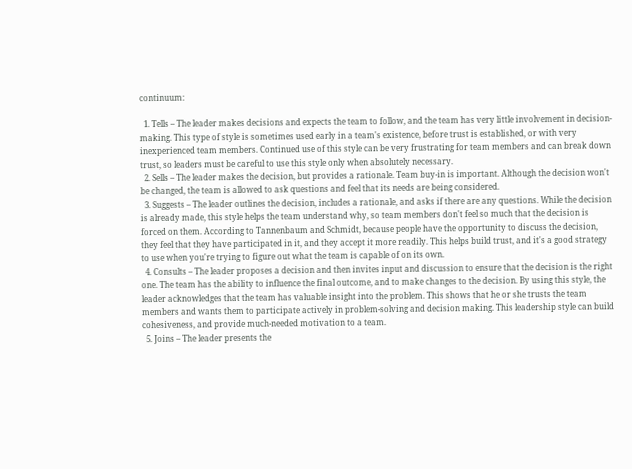continuum:

  1. Tells – The leader makes decisions and expects the team to follow, and the team has very little involvement in decision-making. This type of style is sometimes used early in a team's existence, before trust is established, or with very inexperienced team members. Continued use of this style can be very frustrating for team members and can break down trust, so leaders must be careful to use this style only when absolutely necessary.
  2. Sells – The leader makes the decision, but provides a rationale. Team buy-in is important. Although the decision won't be changed, the team is allowed to ask questions and feel that its needs are being considered.
  3. Suggests – The leader outlines the decision, includes a rationale, and asks if there are any questions. While the decision is already made, this style helps the team understand why, so team members don't feel so much that the decision is forced on them. According to Tannenbaum and Schmidt, because people have the opportunity to discuss the decision, they feel that they have participated in it, and they accept it more readily. This helps build trust, and it's a good strategy to use when you're trying to figure out what the team is capable of on its own.
  4. Consults – The leader proposes a decision and then invites input and discussion to ensure that the decision is the right one. The team has the ability to influence the final outcome, and to make changes to the decision. By using this style, the leader acknowledges that the team has valuable insight into the problem. This shows that he or she trusts the team members and wants them to participate actively in problem-solving and decision making. This leadership style can build cohesiveness, and provide much-needed motivation to a team.
  5. Joins – The leader presents the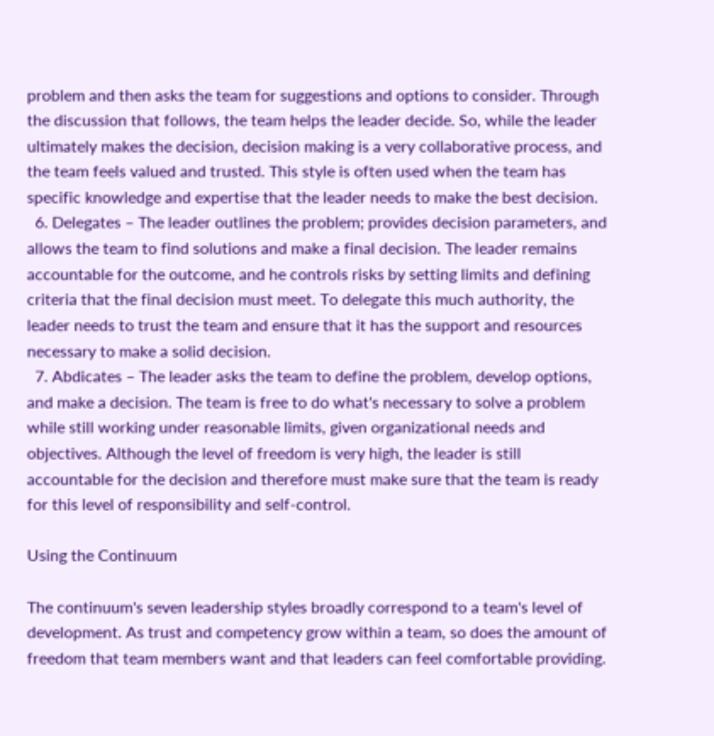problem and then asks the team for suggestions and options to consider. Through the discussion that follows, the team helps the leader decide. So, while the leader ultimately makes the decision, decision making is a very collaborative process, and the team feels valued and trusted. This style is often used when the team has specific knowledge and expertise that the leader needs to make the best decision.
  6. Delegates – The leader outlines the problem; provides decision parameters, and allows the team to find solutions and make a final decision. The leader remains accountable for the outcome, and he controls risks by setting limits and defining criteria that the final decision must meet. To delegate this much authority, the leader needs to trust the team and ensure that it has the support and resources necessary to make a solid decision.
  7. Abdicates – The leader asks the team to define the problem, develop options, and make a decision. The team is free to do what's necessary to solve a problem while still working under reasonable limits, given organizational needs and objectives. Although the level of freedom is very high, the leader is still accountable for the decision and therefore must make sure that the team is ready for this level of responsibility and self-control.

Using the Continuum

The continuum's seven leadership styles broadly correspond to a team's level of development. As trust and competency grow within a team, so does the amount of freedom that team members want and that leaders can feel comfortable providing.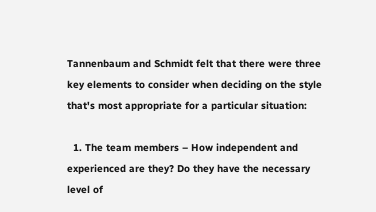Tannenbaum and Schmidt felt that there were three key elements to consider when deciding on the style that's most appropriate for a particular situation:

  1. The team members – How independent and experienced are they? Do they have the necessary level of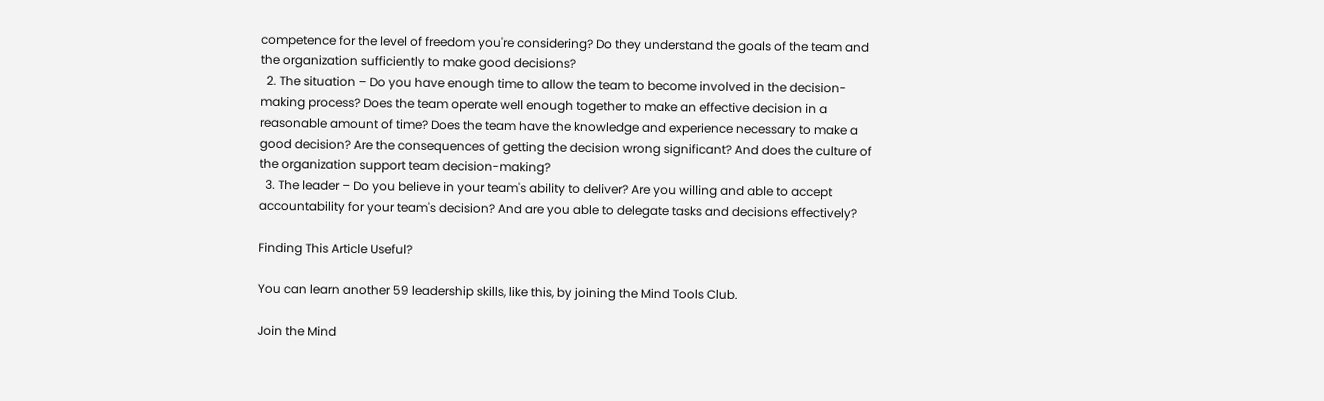competence for the level of freedom you're considering? Do they understand the goals of the team and the organization sufficiently to make good decisions?
  2. The situation – Do you have enough time to allow the team to become involved in the decision-making process? Does the team operate well enough together to make an effective decision in a reasonable amount of time? Does the team have the knowledge and experience necessary to make a good decision? Are the consequences of getting the decision wrong significant? And does the culture of the organization support team decision-making?
  3. The leader – Do you believe in your team's ability to deliver? Are you willing and able to accept accountability for your team's decision? And are you able to delegate tasks and decisions effectively?

Finding This Article Useful?

You can learn another 59 leadership skills, like this, by joining the Mind Tools Club.

Join the Mind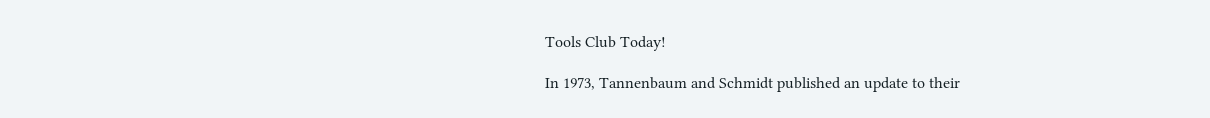Tools Club Today!

In 1973, Tannenbaum and Schmidt published an update to their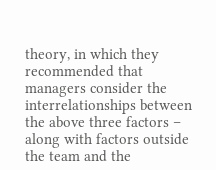theory, in which they recommended that managers consider the interrelationships between the above three factors – along with factors outside the team and the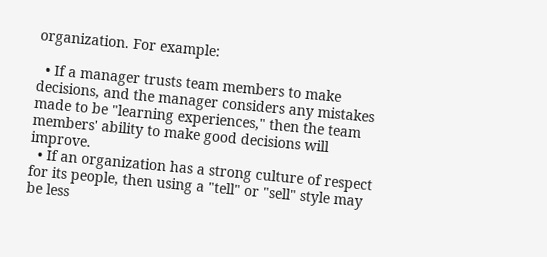organization. For example:

  • If a manager trusts team members to make decisions, and the manager considers any mistakes made to be "learning experiences," then the team members' ability to make good decisions will improve.
  • If an organization has a strong culture of respect for its people, then using a "tell" or "sell" style may be less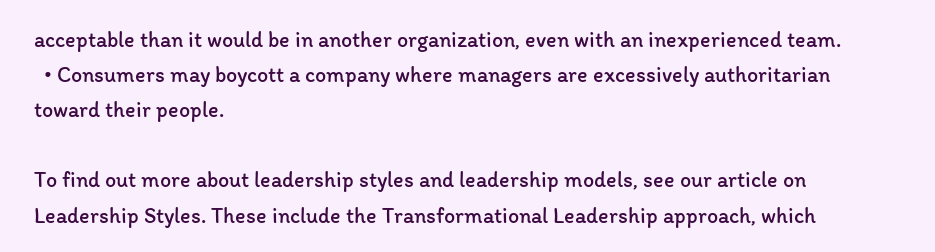acceptable than it would be in another organization, even with an inexperienced team.
  • Consumers may boycott a company where managers are excessively authoritarian toward their people.

To find out more about leadership styles and leadership models, see our article on Leadership Styles. These include the Transformational Leadership approach, which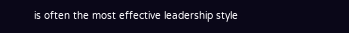is often the most effective leadership style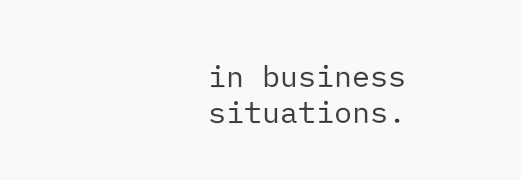in business situations.